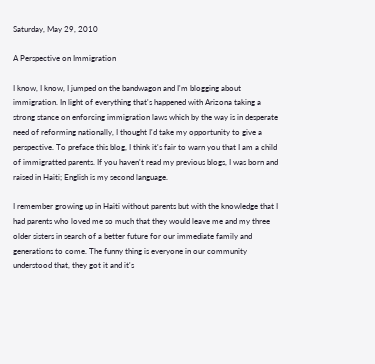Saturday, May 29, 2010

A Perspective on Immigration

I know, I know, I jumped on the bandwagon and I'm blogging about immigration. In light of everything that's happened with Arizona taking a strong stance on enforcing immigration laws which by the way is in desperate need of reforming nationally, I thought I'd take my opportunity to give a perspective. To preface this blog, I think it's fair to warn you that I am a child of immigratted parents. If you haven't read my previous blogs, I was born and raised in Haiti; English is my second language.

I remember growing up in Haiti without parents but with the knowledge that I had parents who loved me so much that they would leave me and my three older sisters in search of a better future for our immediate family and generations to come. The funny thing is everyone in our community understood that, they got it and it's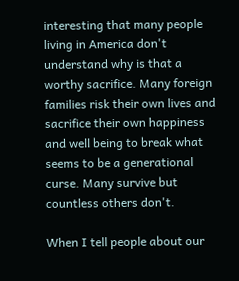interesting that many people living in America don't understand why is that a worthy sacrifice. Many foreign families risk their own lives and sacrifice their own happiness and well being to break what seems to be a generational curse. Many survive but countless others don't.

When I tell people about our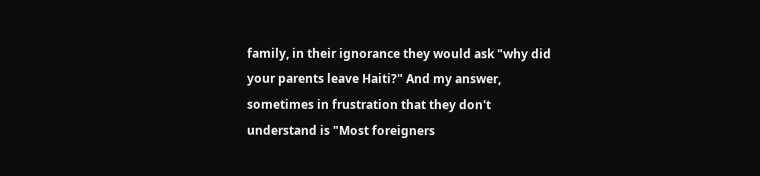family, in their ignorance they would ask "why did your parents leave Haiti?" And my answer, sometimes in frustration that they don't understand is "Most foreigners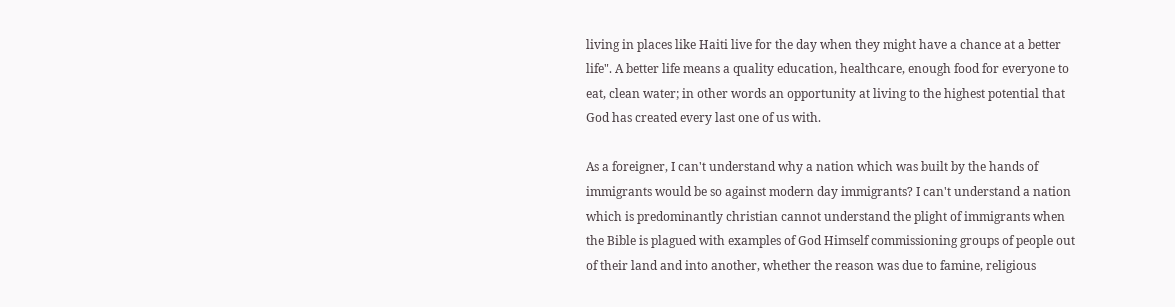living in places like Haiti live for the day when they might have a chance at a better life". A better life means a quality education, healthcare, enough food for everyone to eat, clean water; in other words an opportunity at living to the highest potential that God has created every last one of us with.

As a foreigner, I can't understand why a nation which was built by the hands of immigrants would be so against modern day immigrants? I can't understand a nation which is predominantly christian cannot understand the plight of immigrants when the Bible is plagued with examples of God Himself commissioning groups of people out of their land and into another, whether the reason was due to famine, religious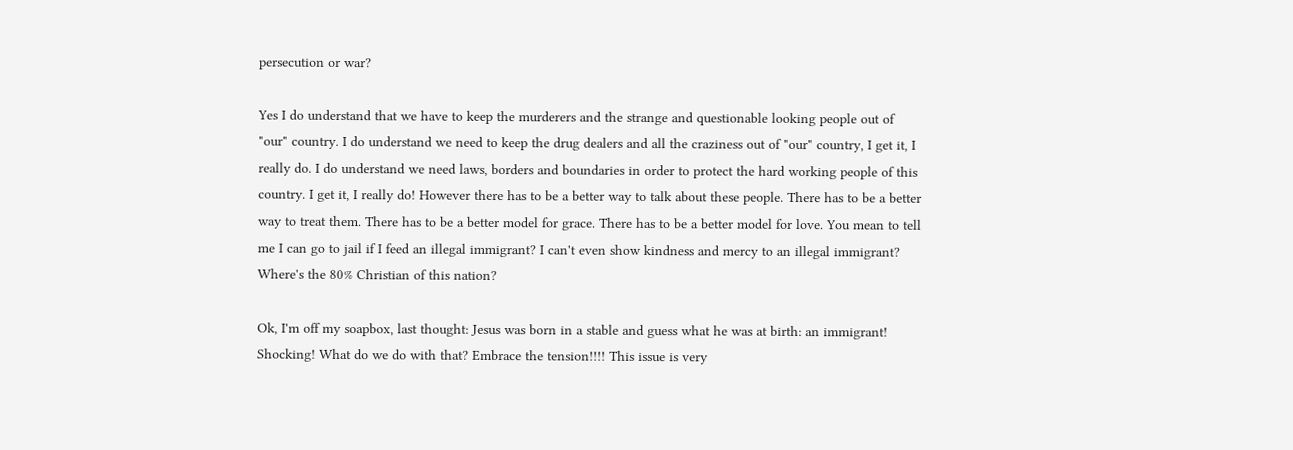persecution or war?

Yes I do understand that we have to keep the murderers and the strange and questionable looking people out of "our" country. I do understand we need to keep the drug dealers and all the craziness out of "our" country, I get it, I really do. I do understand we need laws, borders and boundaries in order to protect the hard working people of this country. I get it, I really do! However there has to be a better way to talk about these people. There has to be a better way to treat them. There has to be a better model for grace. There has to be a better model for love. You mean to tell me I can go to jail if I feed an illegal immigrant? I can't even show kindness and mercy to an illegal immigrant? Where's the 80% Christian of this nation?

Ok, I'm off my soapbox, last thought: Jesus was born in a stable and guess what he was at birth: an immigrant! Shocking! What do we do with that? Embrace the tension!!!! This issue is very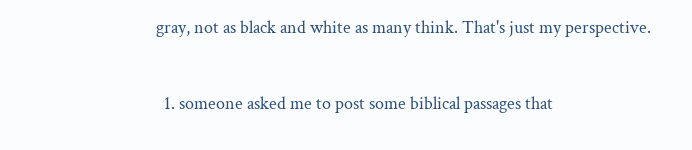gray, not as black and white as many think. That's just my perspective.


  1. someone asked me to post some biblical passages that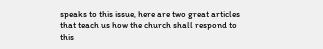speaks to this issue, here are two great articles that teach us how the church shall respond to this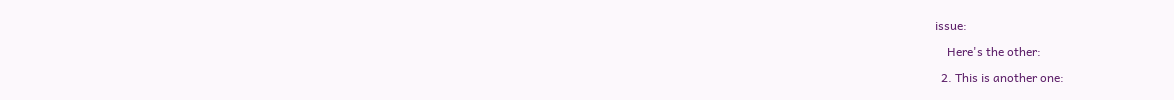issue:

    Here's the other:

  2. This is another one: